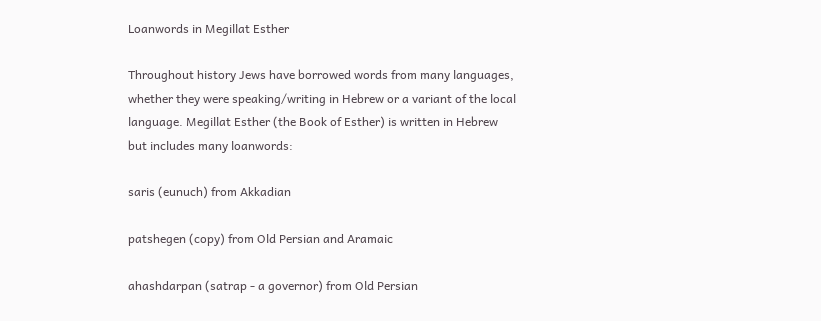Loanwords in Megillat Esther

Throughout history Jews have borrowed words from many languages, whether they were speaking/writing in Hebrew or a variant of the local language. Megillat Esther (the Book of Esther) is written in Hebrew but includes many loanwords:

saris (eunuch) from Akkadian

patshegen (copy) from Old Persian and Aramaic

ahashdarpan (satrap - a governor) from Old Persian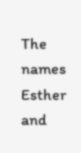The names Esther and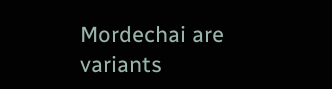Mordechai are variants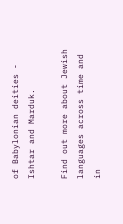of Babylonian deities - Ishtar and Marduk.

Find out more about Jewish languages across time and in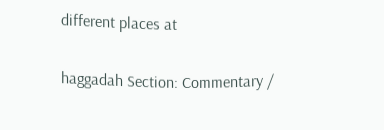different places at

haggadah Section: Commentary /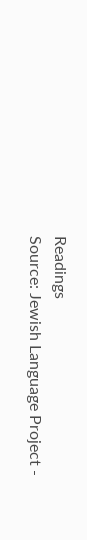Readings
Source: Jewish Language Project -